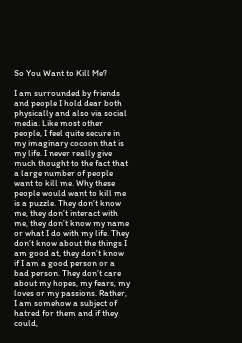So You Want to Kill Me?

I am surrounded by friends and people I hold dear both physically and also via social media. Like most other people, I feel quite secure in my imaginary cocoon that is my life. I never really give much thought to the fact that a large number of people want to kill me. Why these people would want to kill me is a puzzle. They don’t know me, they don’t interact with me, they don’t know my name or what I do with my life. They don’t know about the things I am good at, they don’t know if I am a good person or a bad person. They don’t care about my hopes, my fears, my loves or my passions. Rather, I am somehow a subject of hatred for them and if they could,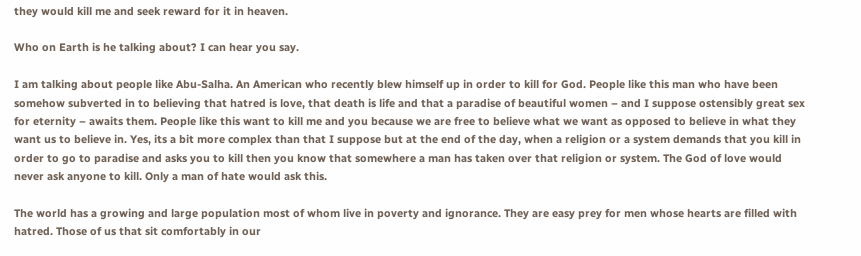they would kill me and seek reward for it in heaven.

Who on Earth is he talking about? I can hear you say.

I am talking about people like Abu-Salha. An American who recently blew himself up in order to kill for God. People like this man who have been somehow subverted in to believing that hatred is love, that death is life and that a paradise of beautiful women – and I suppose ostensibly great sex for eternity – awaits them. People like this want to kill me and you because we are free to believe what we want as opposed to believe in what they want us to believe in. Yes, its a bit more complex than that I suppose but at the end of the day, when a religion or a system demands that you kill in order to go to paradise and asks you to kill then you know that somewhere a man has taken over that religion or system. The God of love would never ask anyone to kill. Only a man of hate would ask this.

The world has a growing and large population most of whom live in poverty and ignorance. They are easy prey for men whose hearts are filled with hatred. Those of us that sit comfortably in our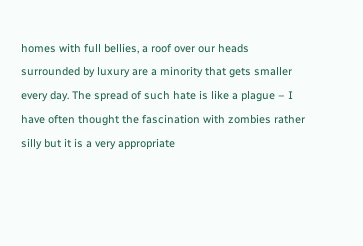homes with full bellies, a roof over our heads surrounded by luxury are a minority that gets smaller every day. The spread of such hate is like a plague – I have often thought the fascination with zombies rather silly but it is a very appropriate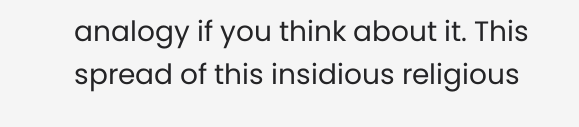analogy if you think about it. This spread of this insidious religious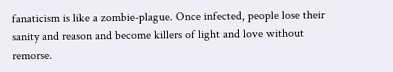fanaticism is like a zombie-plague. Once infected, people lose their sanity and reason and become killers of light and love without remorse.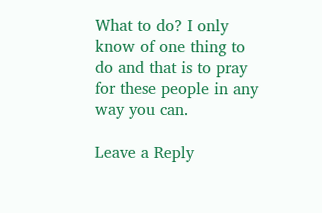What to do? I only know of one thing to do and that is to pray for these people in any way you can.

Leave a Reply